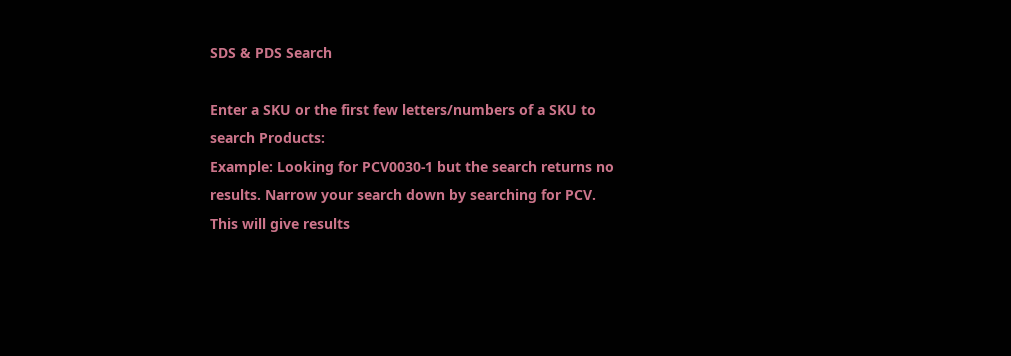SDS & PDS Search

Enter a SKU or the first few letters/numbers of a SKU to search Products:
Example: Looking for PCV0030-1 but the search returns no results. Narrow your search down by searching for PCV.
This will give results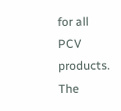for all PCV products. The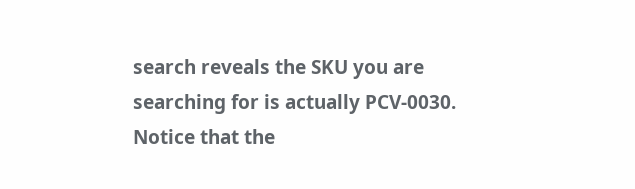search reveals the SKU you are searching for is actually PCV-0030.
Notice that the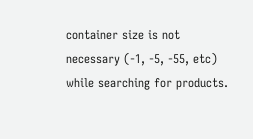container size is not necessary (-1, -5, -55, etc) while searching for products.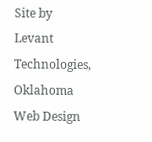Site by Levant Technologies, Oklahoma Web Design